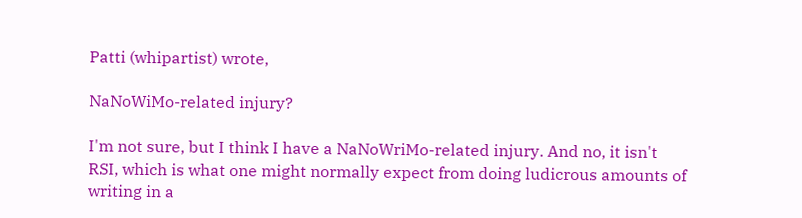Patti (whipartist) wrote,

NaNoWiMo-related injury?

I'm not sure, but I think I have a NaNoWriMo-related injury. And no, it isn't RSI, which is what one might normally expect from doing ludicrous amounts of writing in a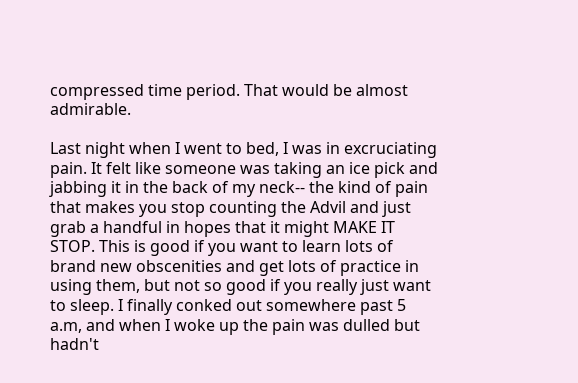compressed time period. That would be almost admirable.

Last night when I went to bed, I was in excruciating pain. It felt like someone was taking an ice pick and jabbing it in the back of my neck-- the kind of pain that makes you stop counting the Advil and just grab a handful in hopes that it might MAKE IT STOP. This is good if you want to learn lots of brand new obscenities and get lots of practice in using them, but not so good if you really just want to sleep. I finally conked out somewhere past 5 a.m, and when I woke up the pain was dulled but hadn't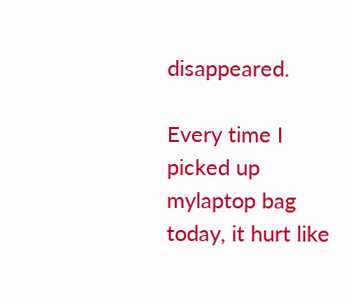disappeared.

Every time I picked up mylaptop bag today, it hurt like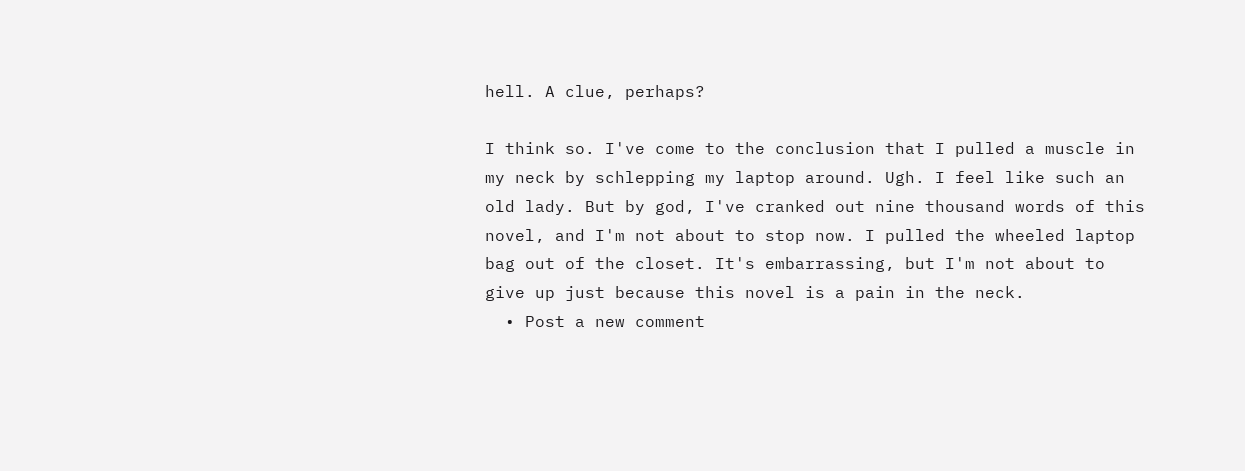hell. A clue, perhaps?

I think so. I've come to the conclusion that I pulled a muscle in my neck by schlepping my laptop around. Ugh. I feel like such an old lady. But by god, I've cranked out nine thousand words of this novel, and I'm not about to stop now. I pulled the wheeled laptop bag out of the closet. It's embarrassing, but I'm not about to give up just because this novel is a pain in the neck.
  • Post a new comment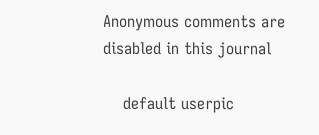Anonymous comments are disabled in this journal

    default userpic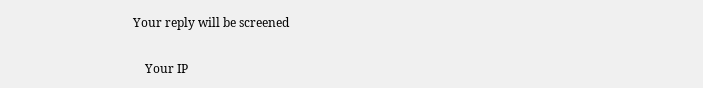Your reply will be screened

    Your IP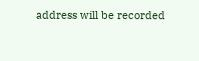address will be recorded